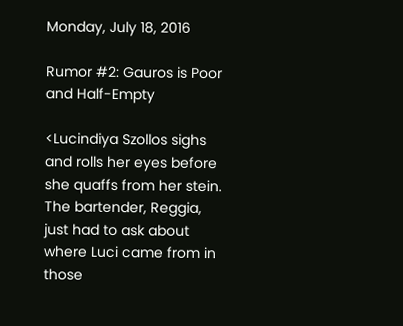Monday, July 18, 2016

Rumor #2: Gauros is Poor and Half-Empty

<Lucindiya Szollos sighs and rolls her eyes before she quaffs from her stein.  The bartender, Reggia, just had to ask about where Luci came from in those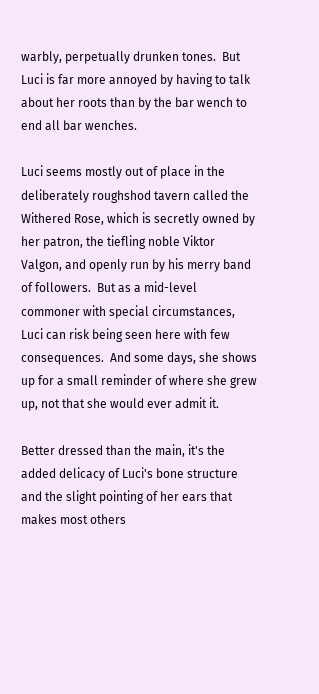warbly, perpetually drunken tones.  But Luci is far more annoyed by having to talk about her roots than by the bar wench to end all bar wenches.

Luci seems mostly out of place in the deliberately roughshod tavern called the Withered Rose, which is secretly owned by her patron, the tiefling noble Viktor Valgon, and openly run by his merry band of followers.  But as a mid-level commoner with special circumstances, Luci can risk being seen here with few consequences.  And some days, she shows up for a small reminder of where she grew up, not that she would ever admit it.

Better dressed than the main, it's the added delicacy of Luci's bone structure and the slight pointing of her ears that makes most others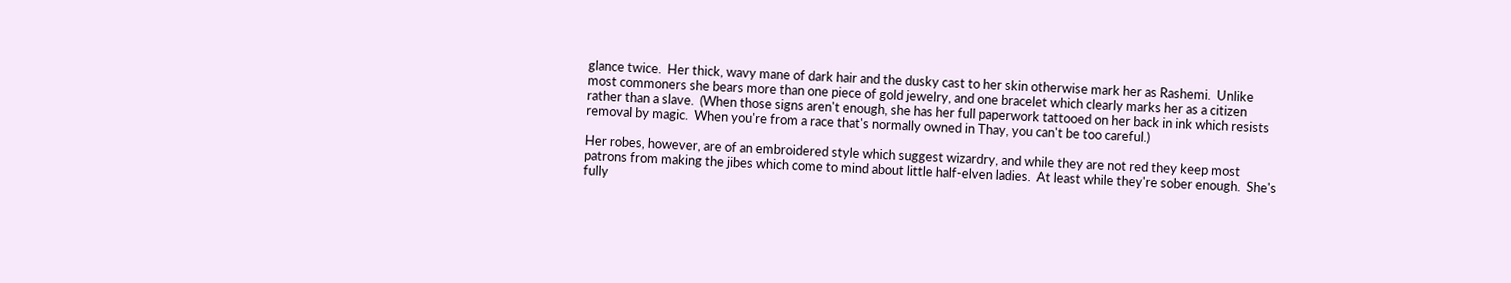glance twice.  Her thick, wavy mane of dark hair and the dusky cast to her skin otherwise mark her as Rashemi.  Unlike most commoners she bears more than one piece of gold jewelry, and one bracelet which clearly marks her as a citizen rather than a slave.  (When those signs aren't enough, she has her full paperwork tattooed on her back in ink which resists removal by magic.  When you're from a race that's normally owned in Thay, you can't be too careful.)

Her robes, however, are of an embroidered style which suggest wizardry, and while they are not red they keep most patrons from making the jibes which come to mind about little half-elven ladies.  At least while they're sober enough.  She's fully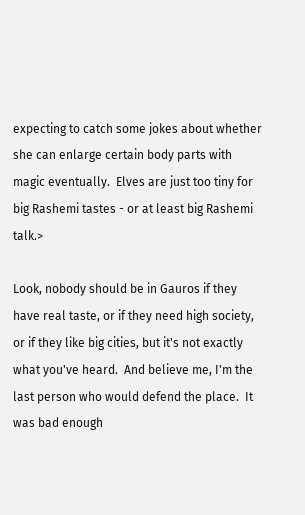expecting to catch some jokes about whether she can enlarge certain body parts with magic eventually.  Elves are just too tiny for big Rashemi tastes - or at least big Rashemi talk.>

Look, nobody should be in Gauros if they have real taste, or if they need high society, or if they like big cities, but it's not exactly what you've heard.  And believe me, I'm the last person who would defend the place.  It was bad enough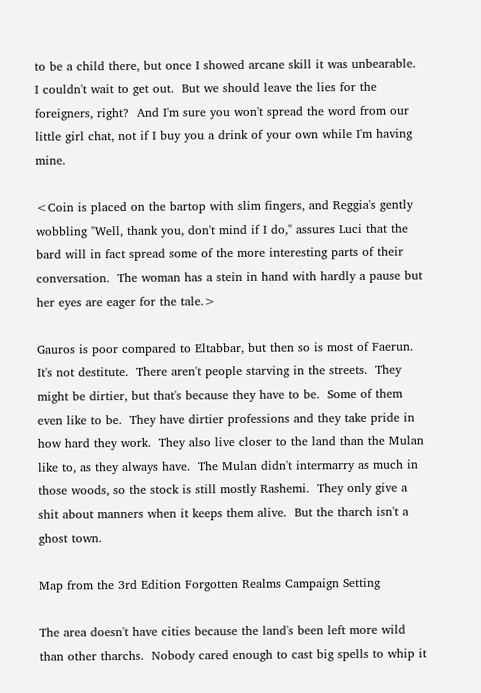to be a child there, but once I showed arcane skill it was unbearable.  I couldn't wait to get out.  But we should leave the lies for the foreigners, right?  And I'm sure you won't spread the word from our little girl chat, not if I buy you a drink of your own while I'm having mine.

<Coin is placed on the bartop with slim fingers, and Reggia's gently wobbling "Well, thank you, don't mind if I do," assures Luci that the bard will in fact spread some of the more interesting parts of their conversation.  The woman has a stein in hand with hardly a pause but her eyes are eager for the tale.>

Gauros is poor compared to Eltabbar, but then so is most of Faerun.  It's not destitute.  There aren't people starving in the streets.  They might be dirtier, but that's because they have to be.  Some of them even like to be.  They have dirtier professions and they take pride in how hard they work.  They also live closer to the land than the Mulan like to, as they always have.  The Mulan didn't intermarry as much in those woods, so the stock is still mostly Rashemi.  They only give a shit about manners when it keeps them alive.  But the tharch isn't a ghost town.

Map from the 3rd Edition Forgotten Realms Campaign Setting

The area doesn't have cities because the land's been left more wild than other tharchs.  Nobody cared enough to cast big spells to whip it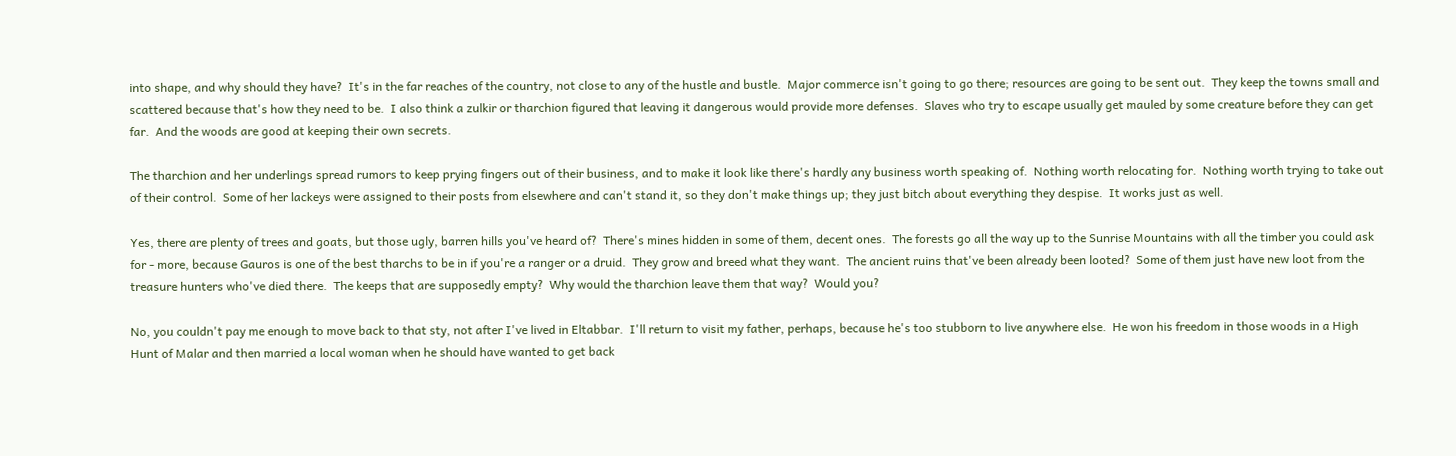into shape, and why should they have?  It's in the far reaches of the country, not close to any of the hustle and bustle.  Major commerce isn't going to go there; resources are going to be sent out.  They keep the towns small and scattered because that's how they need to be.  I also think a zulkir or tharchion figured that leaving it dangerous would provide more defenses.  Slaves who try to escape usually get mauled by some creature before they can get far.  And the woods are good at keeping their own secrets.

The tharchion and her underlings spread rumors to keep prying fingers out of their business, and to make it look like there's hardly any business worth speaking of.  Nothing worth relocating for.  Nothing worth trying to take out of their control.  Some of her lackeys were assigned to their posts from elsewhere and can't stand it, so they don't make things up; they just bitch about everything they despise.  It works just as well.

Yes, there are plenty of trees and goats, but those ugly, barren hills you've heard of?  There's mines hidden in some of them, decent ones.  The forests go all the way up to the Sunrise Mountains with all the timber you could ask for - more, because Gauros is one of the best tharchs to be in if you're a ranger or a druid.  They grow and breed what they want.  The ancient ruins that've been already been looted?  Some of them just have new loot from the treasure hunters who've died there.  The keeps that are supposedly empty?  Why would the tharchion leave them that way?  Would you?

No, you couldn't pay me enough to move back to that sty, not after I've lived in Eltabbar.  I'll return to visit my father, perhaps, because he's too stubborn to live anywhere else.  He won his freedom in those woods in a High Hunt of Malar and then married a local woman when he should have wanted to get back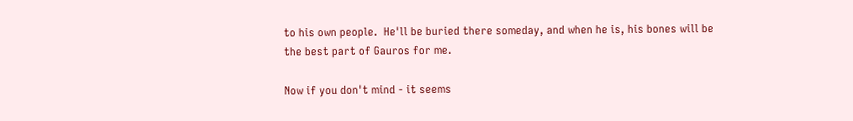to his own people.  He'll be buried there someday, and when he is, his bones will be the best part of Gauros for me.

Now if you don't mind - it seems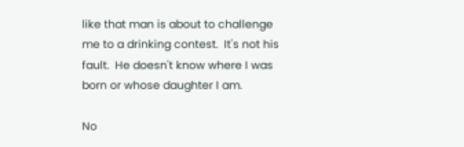like that man is about to challenge me to a drinking contest.  It's not his fault.  He doesn't know where I was born or whose daughter I am.

No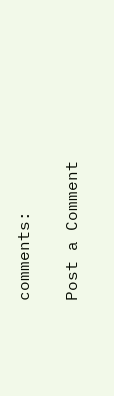comments:

Post a Comment